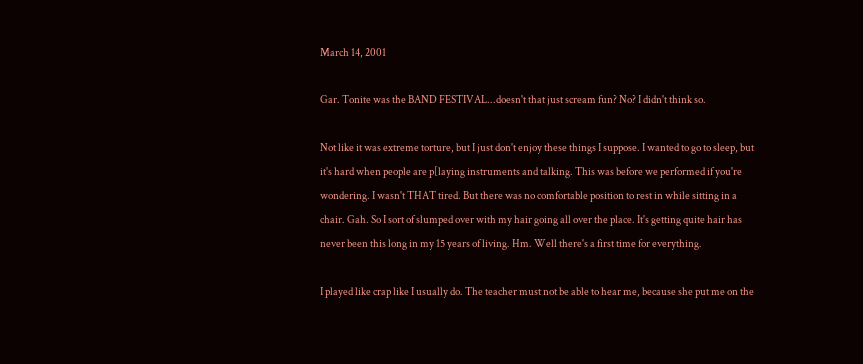March 14, 2001

Gar. Tonite was the BAND FESTIVAL...doesn't that just scream fun? No? I didn't think so.

Not like it was extreme torture, but I just don't enjoy these things I suppose. I wanted to go to sleep, but it's hard when people are p[laying instruments and talking. This was before we performed if you're wondering. I wasn't THAT tired. But there was no comfortable position to rest in while sitting in a chair. Gah. So I sort of slumped over with my hair going all over the place. It's getting quite hair has never been this long in my 15 years of living. Hm. Well there's a first time for everything.

I played like crap like I usually do. The teacher must not be able to hear me, because she put me on the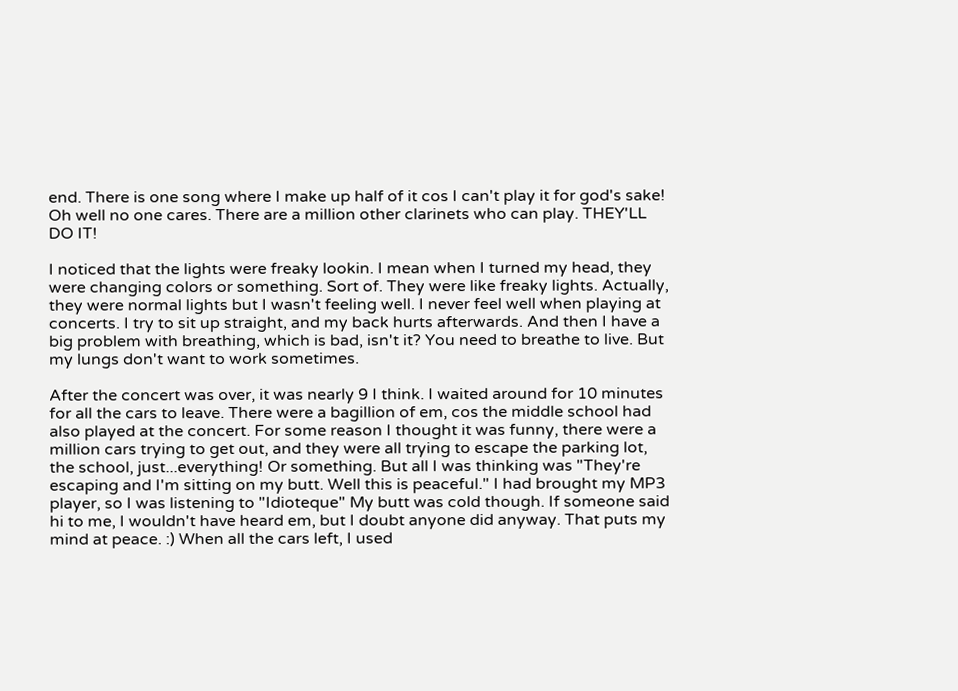end. There is one song where I make up half of it cos I can't play it for god's sake! Oh well no one cares. There are a million other clarinets who can play. THEY'LL DO IT!

I noticed that the lights were freaky lookin. I mean when I turned my head, they were changing colors or something. Sort of. They were like freaky lights. Actually, they were normal lights but I wasn't feeling well. I never feel well when playing at concerts. I try to sit up straight, and my back hurts afterwards. And then I have a big problem with breathing, which is bad, isn't it? You need to breathe to live. But my lungs don't want to work sometimes.

After the concert was over, it was nearly 9 I think. I waited around for 10 minutes for all the cars to leave. There were a bagillion of em, cos the middle school had also played at the concert. For some reason I thought it was funny, there were a million cars trying to get out, and they were all trying to escape the parking lot, the school, just...everything! Or something. But all I was thinking was "They're escaping and I'm sitting on my butt. Well this is peaceful." I had brought my MP3 player, so I was listening to "Idioteque" My butt was cold though. If someone said hi to me, I wouldn't have heard em, but I doubt anyone did anyway. That puts my mind at peace. :) When all the cars left, I used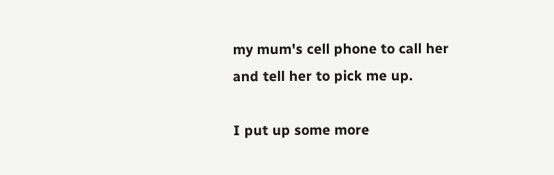my mum's cell phone to call her and tell her to pick me up.

I put up some more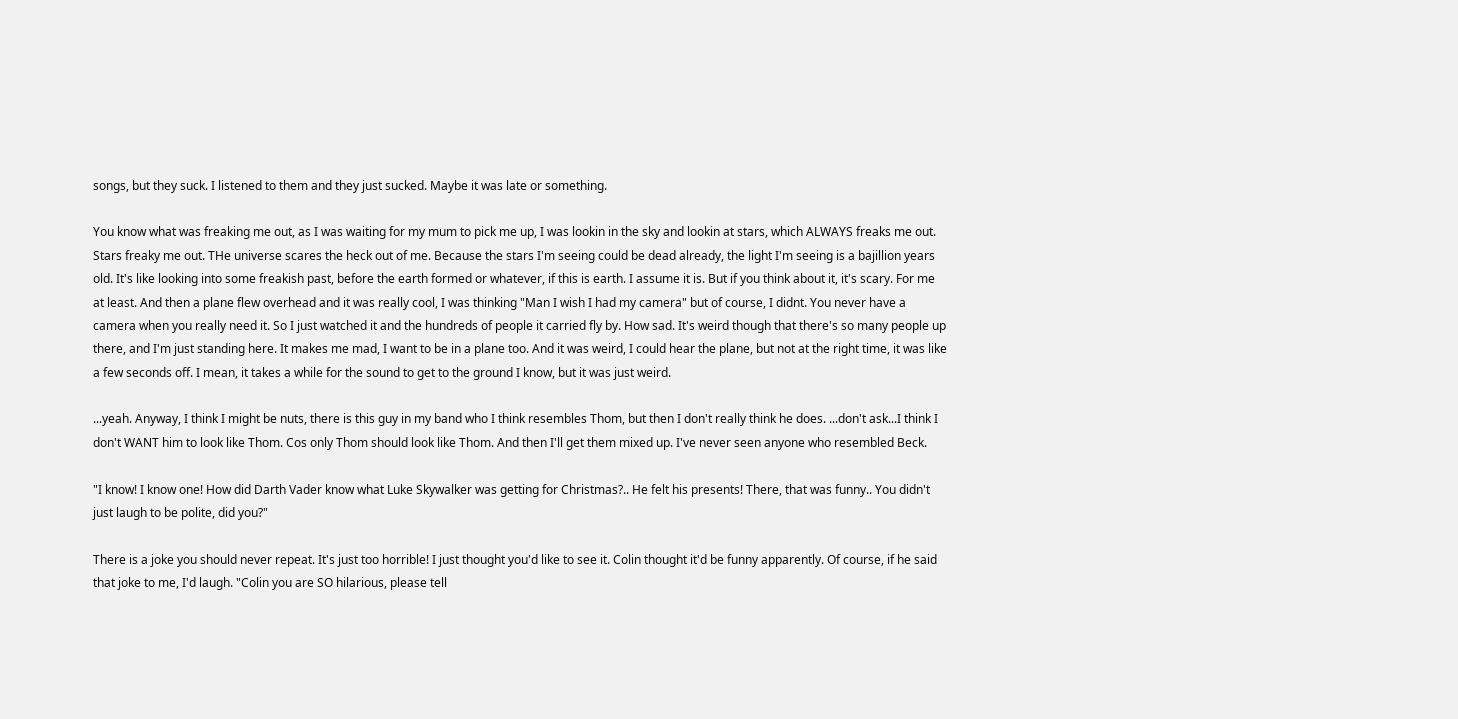songs, but they suck. I listened to them and they just sucked. Maybe it was late or something.

You know what was freaking me out, as I was waiting for my mum to pick me up, I was lookin in the sky and lookin at stars, which ALWAYS freaks me out. Stars freaky me out. THe universe scares the heck out of me. Because the stars I'm seeing could be dead already, the light I'm seeing is a bajillion years old. It's like looking into some freakish past, before the earth formed or whatever, if this is earth. I assume it is. But if you think about it, it's scary. For me at least. And then a plane flew overhead and it was really cool, I was thinking "Man I wish I had my camera" but of course, I didnt. You never have a camera when you really need it. So I just watched it and the hundreds of people it carried fly by. How sad. It's weird though that there's so many people up there, and I'm just standing here. It makes me mad, I want to be in a plane too. And it was weird, I could hear the plane, but not at the right time, it was like a few seconds off. I mean, it takes a while for the sound to get to the ground I know, but it was just weird.

...yeah. Anyway, I think I might be nuts, there is this guy in my band who I think resembles Thom, but then I don't really think he does. ...don't ask...I think I don't WANT him to look like Thom. Cos only Thom should look like Thom. And then I'll get them mixed up. I've never seen anyone who resembled Beck.

"I know! I know one! How did Darth Vader know what Luke Skywalker was getting for Christmas?.. He felt his presents! There, that was funny.. You didn't just laugh to be polite, did you?"

There is a joke you should never repeat. It's just too horrible! I just thought you'd like to see it. Colin thought it'd be funny apparently. Of course, if he said that joke to me, I'd laugh. "Colin you are SO hilarious, please tell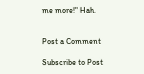me more!" Hah.


Post a Comment

Subscribe to Post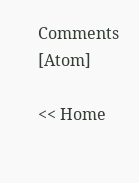Comments [Atom]

<< Home